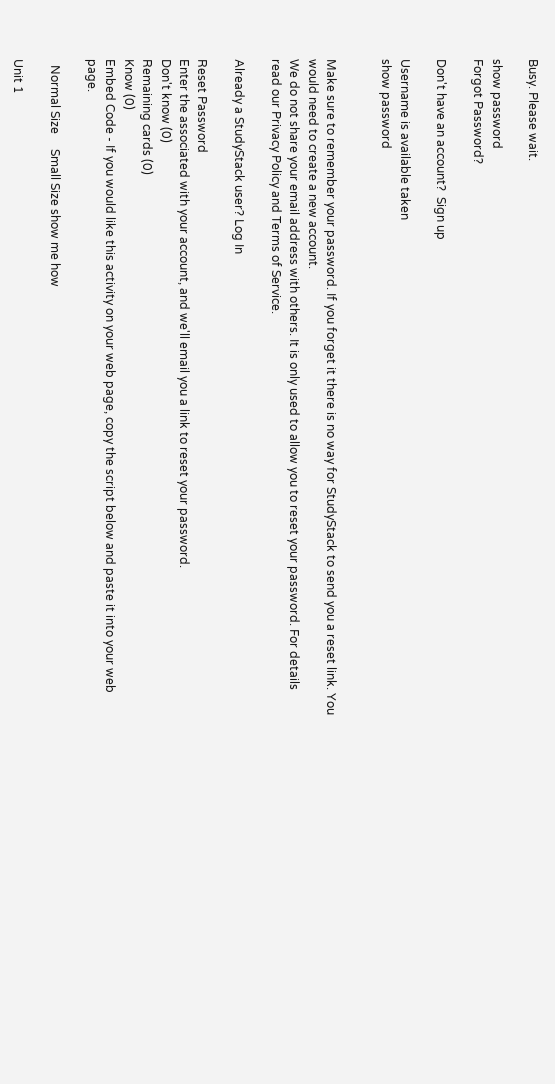Busy. Please wait.

show password
Forgot Password?

Don't have an account?  Sign up

Username is available taken
show password


Make sure to remember your password. If you forget it there is no way for StudyStack to send you a reset link. You would need to create a new account.
We do not share your email address with others. It is only used to allow you to reset your password. For details read our Privacy Policy and Terms of Service.

Already a StudyStack user? Log In

Reset Password
Enter the associated with your account, and we'll email you a link to reset your password.
Don't know (0)
Remaining cards (0)
Know (0)
Embed Code - If you would like this activity on your web page, copy the script below and paste it into your web page.

  Normal Size     Small Size show me how

Unit 1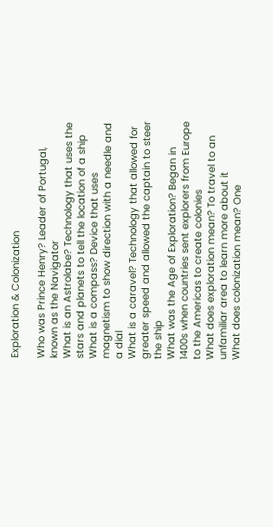Exploration & Colonization

Who was Prince Henry? Leader of Portugal, known as the Navigator
What is an Astrolabe? Technology that uses the stars and planets to tell the location of a ship
What is a compass? Device that uses magnetism to show direction with a needle and a dial
What is a caravel? Technology that allowed for greater speed and allowed the captain to steer the ship
What was the Age of Exploration? Began in 1400s when countries sent explorers from Europe to the Americas to create colonies
What does exploration mean? To travel to an unfamiliar area to learn more about it
What does colonization mean? One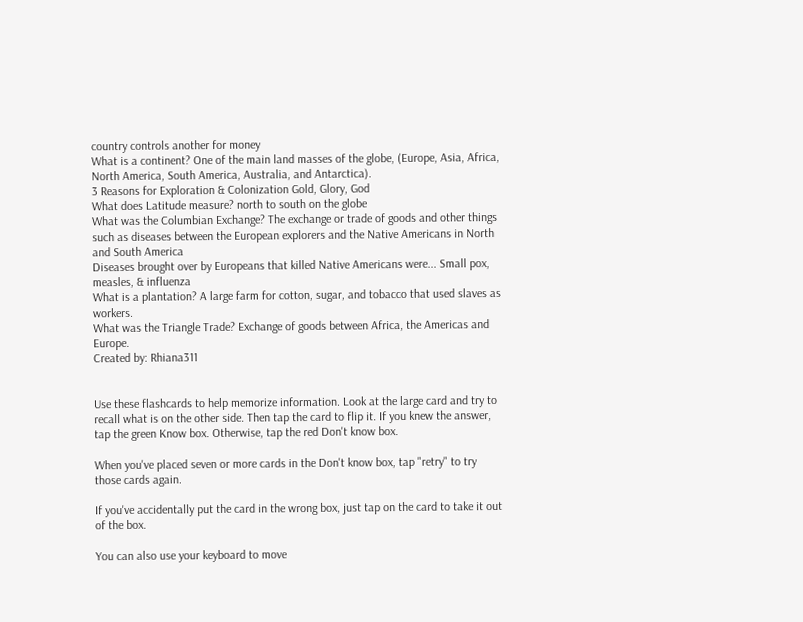country controls another for money
What is a continent? One of the main land masses of the globe, (Europe, Asia, Africa, North America, South America, Australia, and Antarctica).
3 Reasons for Exploration & Colonization Gold, Glory, God
What does Latitude measure? north to south on the globe
What was the Columbian Exchange? The exchange or trade of goods and other things such as diseases between the European explorers and the Native Americans in North and South America
Diseases brought over by Europeans that killed Native Americans were... Small pox, measles, & influenza
What is a plantation? A large farm for cotton, sugar, and tobacco that used slaves as workers.
What was the Triangle Trade? Exchange of goods between Africa, the Americas and Europe.
Created by: Rhiana311


Use these flashcards to help memorize information. Look at the large card and try to recall what is on the other side. Then tap the card to flip it. If you knew the answer, tap the green Know box. Otherwise, tap the red Don't know box.

When you've placed seven or more cards in the Don't know box, tap "retry" to try those cards again.

If you've accidentally put the card in the wrong box, just tap on the card to take it out of the box.

You can also use your keyboard to move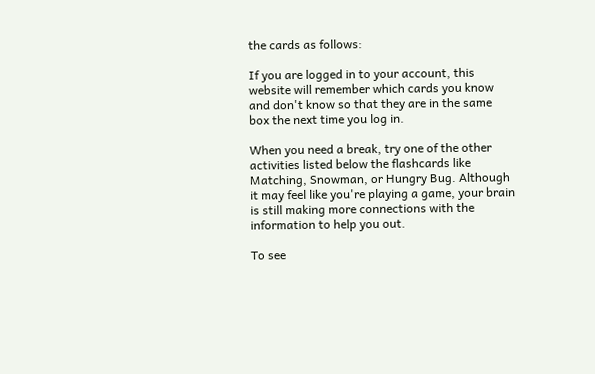the cards as follows:

If you are logged in to your account, this website will remember which cards you know and don't know so that they are in the same box the next time you log in.

When you need a break, try one of the other activities listed below the flashcards like Matching, Snowman, or Hungry Bug. Although it may feel like you're playing a game, your brain is still making more connections with the information to help you out.

To see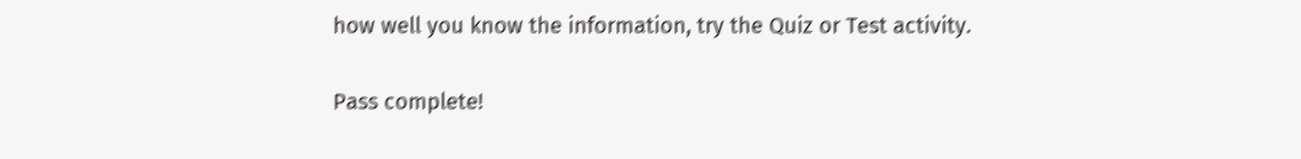how well you know the information, try the Quiz or Test activity.

Pass complete!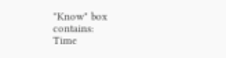"Know" box contains:
Time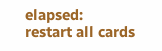elapsed:
restart all cards